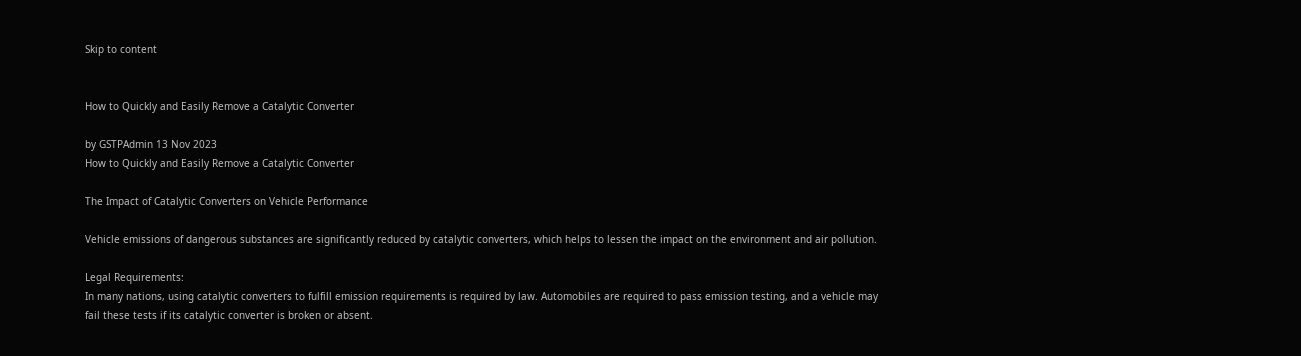Skip to content


How to Quickly and Easily Remove a Catalytic Converter

by GSTPAdmin 13 Nov 2023
How to Quickly and Easily Remove a Catalytic Converter

The Impact of Catalytic Converters on Vehicle Performance

Vehicle emissions of dangerous substances are significantly reduced by catalytic converters, which helps to lessen the impact on the environment and air pollution.

Legal Requirements:
In many nations, using catalytic converters to fulfill emission requirements is required by law. Automobiles are required to pass emission testing, and a vehicle may fail these tests if its catalytic converter is broken or absent.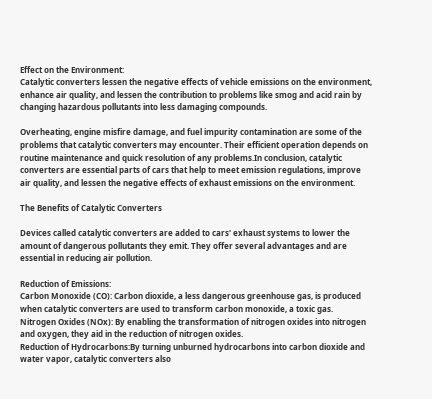Effect on the Environment:
Catalytic converters lessen the negative effects of vehicle emissions on the environment, enhance air quality, and lessen the contribution to problems like smog and acid rain by changing hazardous pollutants into less damaging compounds.

Overheating, engine misfire damage, and fuel impurity contamination are some of the problems that catalytic converters may encounter. Their efficient operation depends on routine maintenance and quick resolution of any problems.In conclusion, catalytic converters are essential parts of cars that help to meet emission regulations, improve air quality, and lessen the negative effects of exhaust emissions on the environment.

The Benefits of Catalytic Converters

Devices called catalytic converters are added to cars' exhaust systems to lower the amount of dangerous pollutants they emit. They offer several advantages and are essential in reducing air pollution.

Reduction of Emissions:
Carbon Monoxide (CO): Carbon dioxide, a less dangerous greenhouse gas, is produced when catalytic converters are used to transform carbon monoxide, a toxic gas.
Nitrogen Oxides (NOx): By enabling the transformation of nitrogen oxides into nitrogen and oxygen, they aid in the reduction of nitrogen oxides.
Reduction of Hydrocarbons:By turning unburned hydrocarbons into carbon dioxide and water vapor, catalytic converters also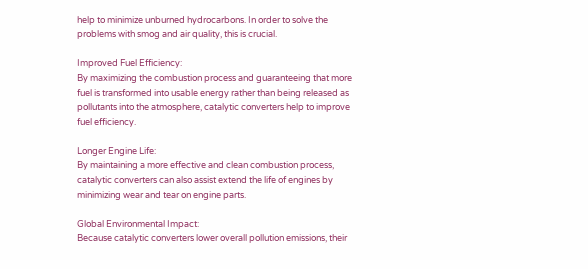help to minimize unburned hydrocarbons. In order to solve the problems with smog and air quality, this is crucial.

Improved Fuel Efficiency:
By maximizing the combustion process and guaranteeing that more fuel is transformed into usable energy rather than being released as pollutants into the atmosphere, catalytic converters help to improve fuel efficiency.

Longer Engine Life:
By maintaining a more effective and clean combustion process, catalytic converters can also assist extend the life of engines by minimizing wear and tear on engine parts.

Global Environmental Impact:
Because catalytic converters lower overall pollution emissions, their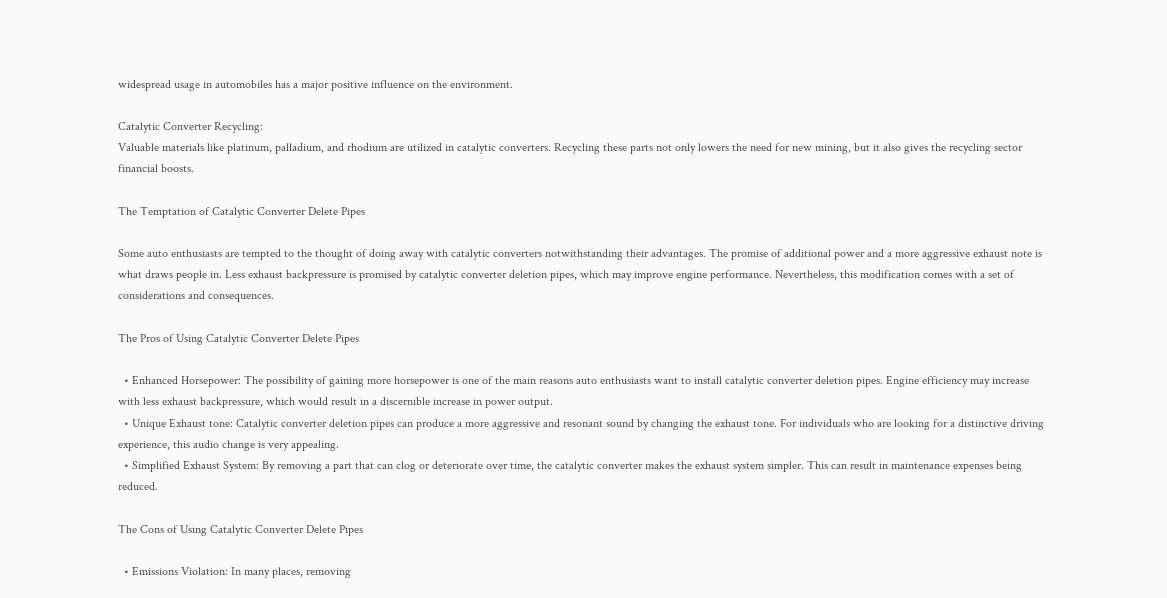widespread usage in automobiles has a major positive influence on the environment.

Catalytic Converter Recycling:
Valuable materials like platinum, palladium, and rhodium are utilized in catalytic converters. Recycling these parts not only lowers the need for new mining, but it also gives the recycling sector financial boosts.

The Temptation of Catalytic Converter Delete Pipes

Some auto enthusiasts are tempted to the thought of doing away with catalytic converters notwithstanding their advantages. The promise of additional power and a more aggressive exhaust note is what draws people in. Less exhaust backpressure is promised by catalytic converter deletion pipes, which may improve engine performance. Nevertheless, this modification comes with a set of considerations and consequences.

The Pros of Using Catalytic Converter Delete Pipes

  • Enhanced Horsepower: The possibility of gaining more horsepower is one of the main reasons auto enthusiasts want to install catalytic converter deletion pipes. Engine efficiency may increase with less exhaust backpressure, which would result in a discernible increase in power output.
  • Unique Exhaust tone: Catalytic converter deletion pipes can produce a more aggressive and resonant sound by changing the exhaust tone. For individuals who are looking for a distinctive driving experience, this audio change is very appealing.
  • Simplified Exhaust System: By removing a part that can clog or deteriorate over time, the catalytic converter makes the exhaust system simpler. This can result in maintenance expenses being reduced.

The Cons of Using Catalytic Converter Delete Pipes

  • Emissions Violation: In many places, removing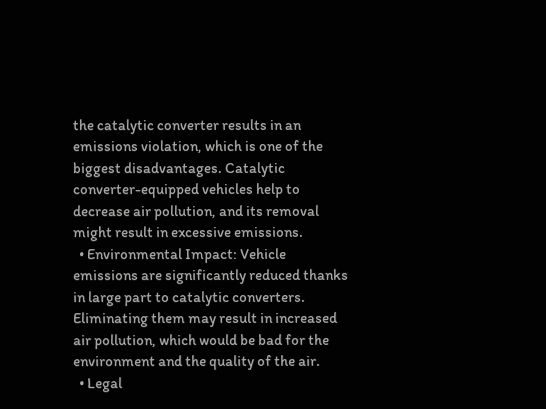the catalytic converter results in an emissions violation, which is one of the biggest disadvantages. Catalytic converter-equipped vehicles help to decrease air pollution, and its removal might result in excessive emissions.
  • Environmental Impact: Vehicle emissions are significantly reduced thanks in large part to catalytic converters. Eliminating them may result in increased air pollution, which would be bad for the environment and the quality of the air.
  • Legal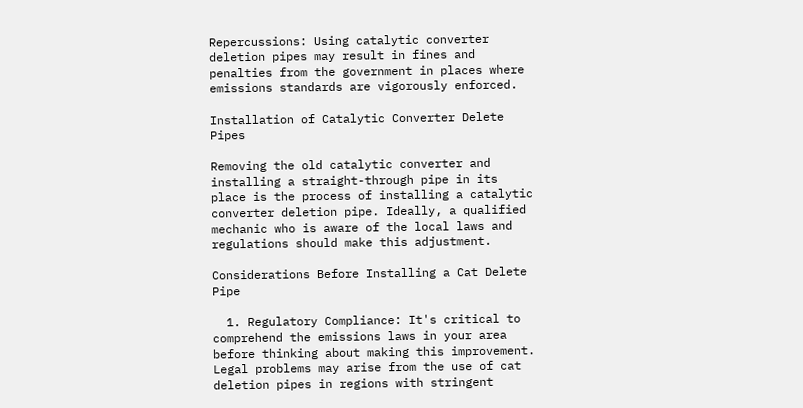Repercussions: Using catalytic converter deletion pipes may result in fines and penalties from the government in places where emissions standards are vigorously enforced.

Installation of Catalytic Converter Delete Pipes

Removing the old catalytic converter and installing a straight-through pipe in its place is the process of installing a catalytic converter deletion pipe. Ideally, a qualified mechanic who is aware of the local laws and regulations should make this adjustment.

Considerations Before Installing a Cat Delete Pipe

  1. Regulatory Compliance: It's critical to comprehend the emissions laws in your area before thinking about making this improvement. Legal problems may arise from the use of cat deletion pipes in regions with stringent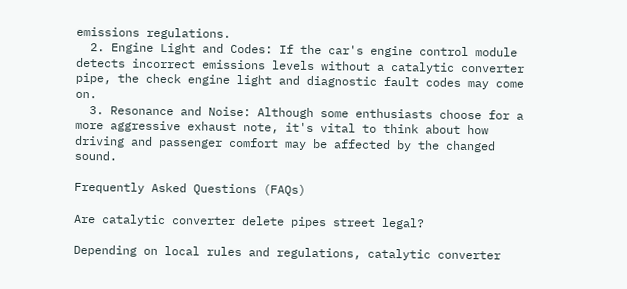emissions regulations.
  2. Engine Light and Codes: If the car's engine control module detects incorrect emissions levels without a catalytic converter pipe, the check engine light and diagnostic fault codes may come on.
  3. Resonance and Noise: Although some enthusiasts choose for a more aggressive exhaust note, it's vital to think about how driving and passenger comfort may be affected by the changed sound.

Frequently Asked Questions (FAQs)

Are catalytic converter delete pipes street legal?

Depending on local rules and regulations, catalytic converter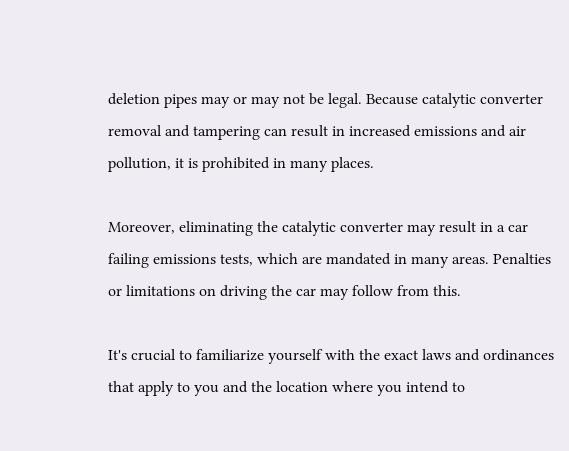deletion pipes may or may not be legal. Because catalytic converter removal and tampering can result in increased emissions and air pollution, it is prohibited in many places.

Moreover, eliminating the catalytic converter may result in a car failing emissions tests, which are mandated in many areas. Penalties or limitations on driving the car may follow from this.

It's crucial to familiarize yourself with the exact laws and ordinances that apply to you and the location where you intend to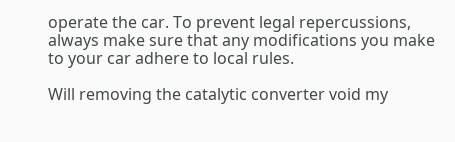operate the car. To prevent legal repercussions, always make sure that any modifications you make to your car adhere to local rules.

Will removing the catalytic converter void my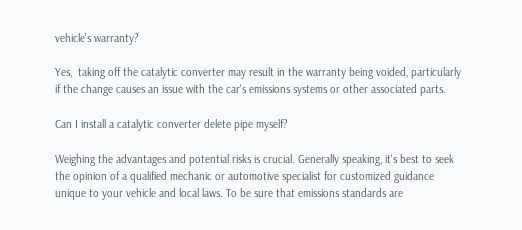vehicle's warranty?

Yes,  taking off the catalytic converter may result in the warranty being voided, particularly if the change causes an issue with the car's emissions systems or other associated parts.

Can I install a catalytic converter delete pipe myself?

Weighing the advantages and potential risks is crucial. Generally speaking, it's best to seek the opinion of a qualified mechanic or automotive specialist for customized guidance unique to your vehicle and local laws. To be sure that emissions standards are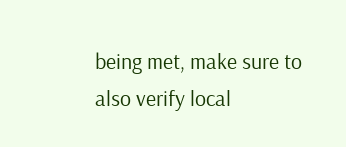being met, make sure to also verify local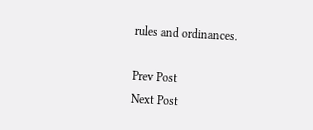rules and ordinances.

Prev Post
Next Post